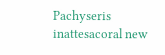Pachyseris inattesacoral new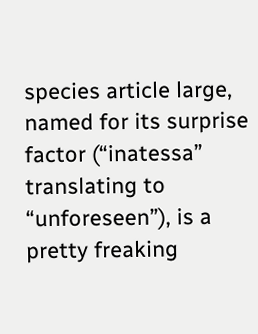species article large, named for its surprise factor (“inatessa” translating to “unforeseen”), is a pretty freaking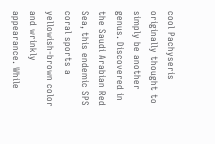cool Pachyseris originally thought to simply be another genus. Discovered in the Saudi Arabian Red Sea, this endemic SPS coral sports a yellowish-brown color and wrinkly appearance. While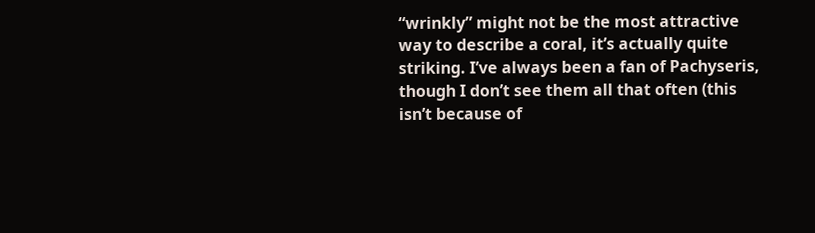“wrinkly” might not be the most attractive way to describe a coral, it’s actually quite striking. I’ve always been a fan of Pachyseris, though I don’t see them all that often (this isn’t because of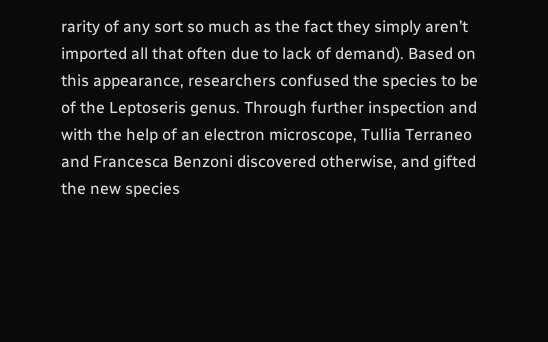rarity of any sort so much as the fact they simply aren’t imported all that often due to lack of demand). Based on this appearance, researchers confused the species to be of the Leptoseris genus. Through further inspection and with the help of an electron microscope, Tullia Terraneo and Francesca Benzoni discovered otherwise, and gifted the new species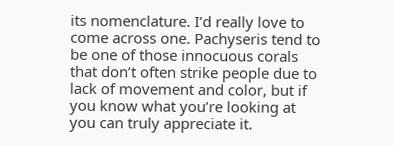its nomenclature. I’d really love to come across one. Pachyseris tend to be one of those innocuous corals that don’t often strike people due to lack of movement and color, but if you know what you’re looking at you can truly appreciate it.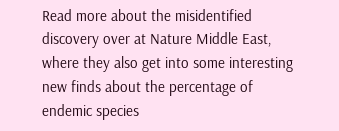Read more about the misidentified discovery over at Nature Middle East, where they also get into some interesting new finds about the percentage of endemic species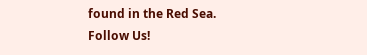found in the Red Sea.
Follow Us!